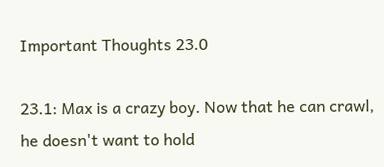Important Thoughts 23.0

23.1: Max is a crazy boy. Now that he can crawl, he doesn't want to hold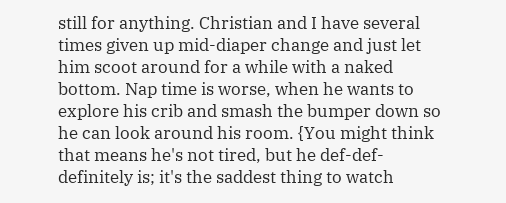still for anything. Christian and I have several times given up mid-diaper change and just let him scoot around for a while with a naked bottom. Nap time is worse, when he wants to explore his crib and smash the bumper down so he can look around his room. {You might think that means he's not tired, but he def-def-definitely is; it's the saddest thing to watch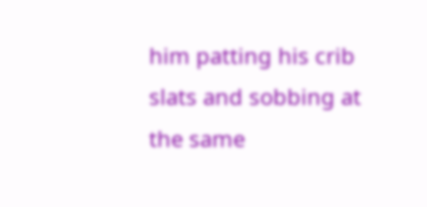him patting his crib slats and sobbing at the same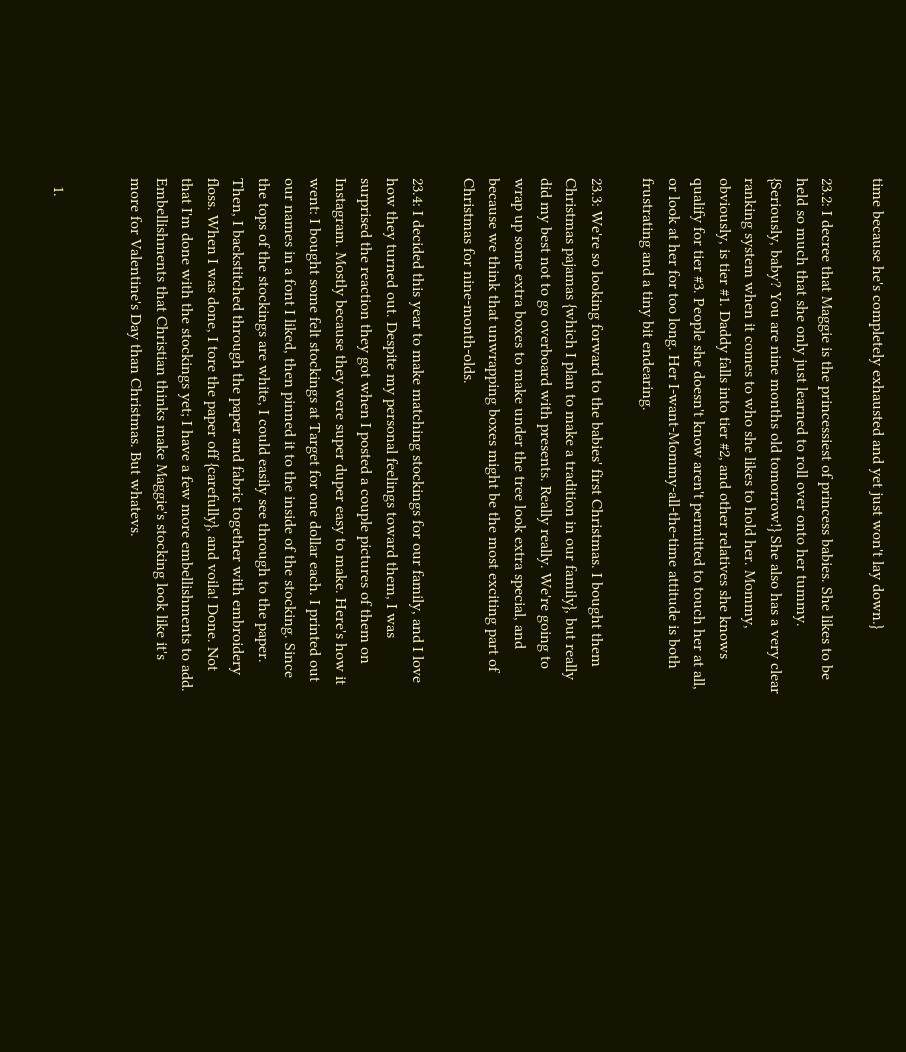time because he's completely exhausted and yet just won't lay down.}

23.2: I decree that Maggie is the princessiest of princess babies. She likes to be held so much that she only just learned to roll over onto her tummy. {Seriously, baby? You are nine months old tomorrow!} She also has a very clear ranking system when it comes to who she likes to hold her. Mommy, obviously, is tier #1. Daddy falls into tier #2, and other relatives she knows qualify for tier #3. People she doesn't know aren't permitted to touch her at all, or look at her for too long. Her I-want-Mommy-all-the-time attitude is both frustrating and a tiny bit endearing.

23.3: We're so looking forward to the babies' first Christmas. I bought them Christmas pajamas {which I plan to make a tradition in our family}, but really did my best not to go overboard with presents. Really really. We're going to wrap up some extra boxes to make under the tree look extra special, and because we think that unwrapping boxes might be the most exciting part of Christmas for nine-month-olds.

23.4: I decided this year to make matching stockings for our family, and I love how they turned out. Despite my personal feelings toward them, I was surprised the reaction they got when I posted a couple pictures of them on Instagram. Mostly because they were super duper easy to make. Here's how it went: I bought some felt stockings at Target for one dollar each. I printed out our names in a font I liked, then pinned it to the inside of the stocking. Since the tops of the stockings are white, I could easily see through to the paper. Then, I backstitched through the paper and fabric together with embroidery floss. When I was done, I tore the paper off {carefully}, and voila! Done. Not that I'm done with the stockings yet; I have a few more embellishments to add. Embellishments that Christian thinks make Maggie's stocking look like it's more for Valentine's Day than Christmas. But whatevs.


  1.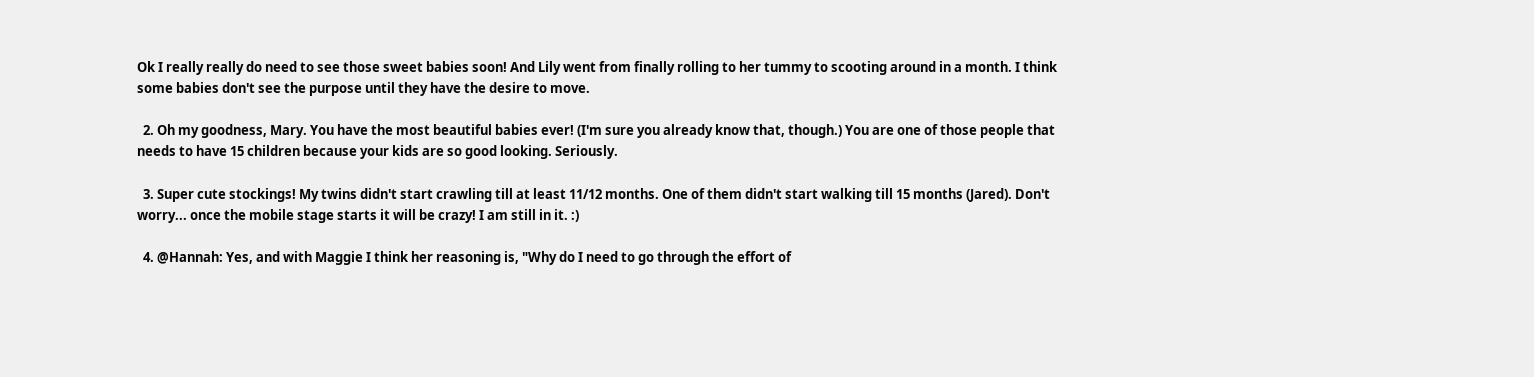Ok I really really do need to see those sweet babies soon! And Lily went from finally rolling to her tummy to scooting around in a month. I think some babies don't see the purpose until they have the desire to move.

  2. Oh my goodness, Mary. You have the most beautiful babies ever! (I'm sure you already know that, though.) You are one of those people that needs to have 15 children because your kids are so good looking. Seriously.

  3. Super cute stockings! My twins didn't start crawling till at least 11/12 months. One of them didn't start walking till 15 months (Jared). Don't worry... once the mobile stage starts it will be crazy! I am still in it. :)

  4. @Hannah: Yes, and with Maggie I think her reasoning is, "Why do I need to go through the effort of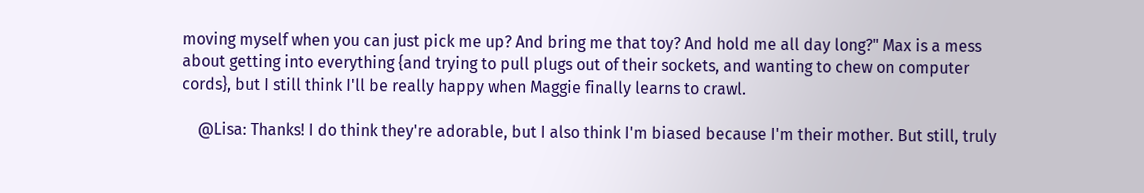moving myself when you can just pick me up? And bring me that toy? And hold me all day long?" Max is a mess about getting into everything {and trying to pull plugs out of their sockets, and wanting to chew on computer cords}, but I still think I'll be really happy when Maggie finally learns to crawl.

    @Lisa: Thanks! I do think they're adorable, but I also think I'm biased because I'm their mother. But still, truly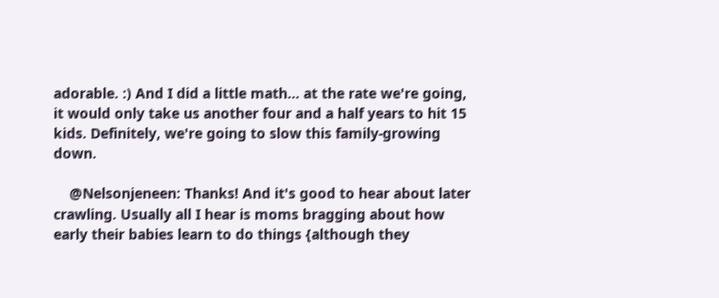adorable. :) And I did a little math... at the rate we're going, it would only take us another four and a half years to hit 15 kids. Definitely, we're going to slow this family-growing down.

    @Nelsonjeneen: Thanks! And it's good to hear about later crawling. Usually all I hear is moms bragging about how early their babies learn to do things {although they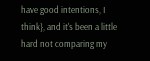have good intentions, I think}, and it's been a little hard not comparing my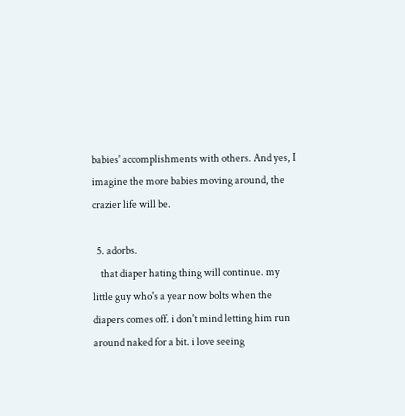babies' accomplishments with others. And yes, I imagine the more babies moving around, the crazier life will be.

  5. adorbs.
    that diaper hating thing will continue. my little guy who's a year now bolts when the diapers comes off. i don't mind letting him run around naked for a bit. i love seeing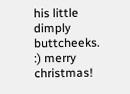his little dimply buttcheeks. :) merry christmas!